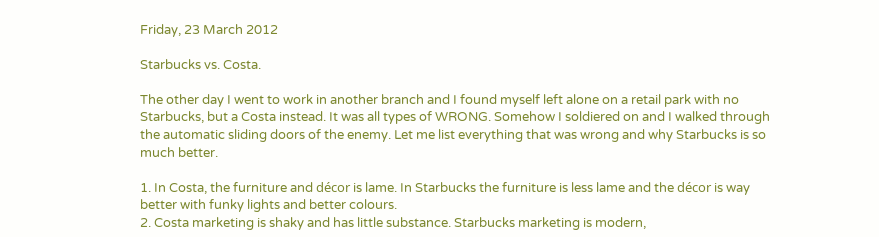Friday, 23 March 2012

Starbucks vs. Costa.

The other day I went to work in another branch and I found myself left alone on a retail park with no Starbucks, but a Costa instead. It was all types of WRONG. Somehow I soldiered on and I walked through the automatic sliding doors of the enemy. Let me list everything that was wrong and why Starbucks is so much better.

1. In Costa, the furniture and décor is lame. In Starbucks the furniture is less lame and the décor is way better with funky lights and better colours.
2. Costa marketing is shaky and has little substance. Starbucks marketing is modern,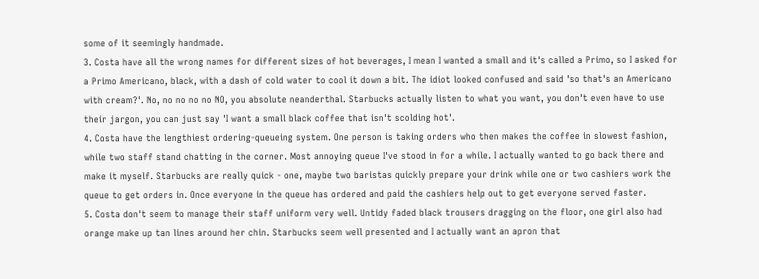some of it seemingly handmade.
3. Costa have all the wrong names for different sizes of hot beverages, I mean I wanted a small and it's called a Primo, so I asked for a Primo Americano, black, with a dash of cold water to cool it down a bit. The idiot looked confused and said 'so that's an Americano with cream?'. No, no no no no NO, you absolute neanderthal. Starbucks actually listen to what you want, you don't even have to use their jargon, you can just say 'I want a small black coffee that isn't scolding hot'.
4. Costa have the lengthiest ordering-queueing system. One person is taking orders who then makes the coffee in slowest fashion, while two staff stand chatting in the corner. Most annoying queue I've stood in for a while. I actually wanted to go back there and make it myself. Starbucks are really quick - one, maybe two baristas quickly prepare your drink while one or two cashiers work the queue to get orders in. Once everyone in the queue has ordered and paid the cashiers help out to get everyone served faster.
5. Costa don't seem to manage their staff uniform very well. Untidy faded black trousers dragging on the floor, one girl also had orange make up tan lines around her chin. Starbucks seem well presented and I actually want an apron that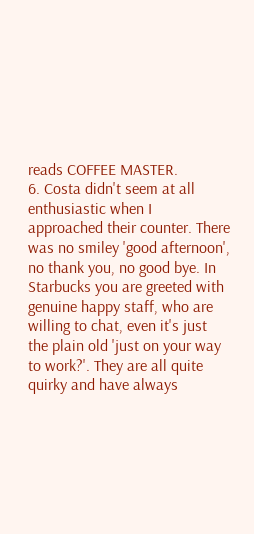reads COFFEE MASTER.
6. Costa didn't seem at all enthusiastic when I approached their counter. There was no smiley 'good afternoon', no thank you, no good bye. In Starbucks you are greeted with genuine happy staff, who are willing to chat, even it's just the plain old 'just on your way to work?'. They are all quite quirky and have always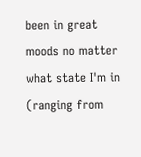been in great moods no matter what state I'm in (ranging from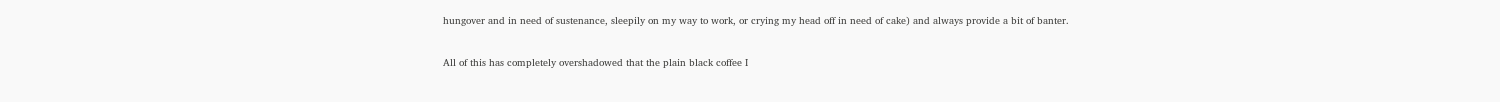hungover and in need of sustenance, sleepily on my way to work, or crying my head off in need of cake) and always provide a bit of banter.

All of this has completely overshadowed that the plain black coffee I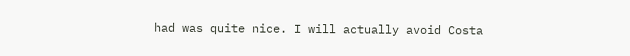had was quite nice. I will actually avoid Costa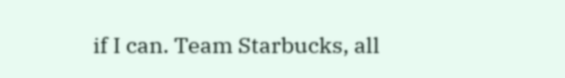if I can. Team Starbucks, all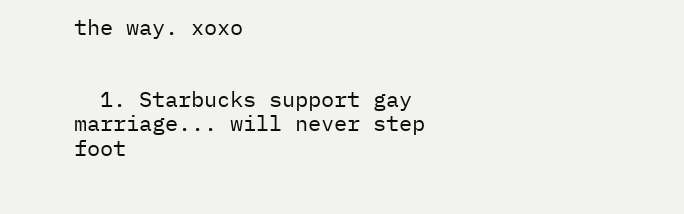the way. xoxo


  1. Starbucks support gay marriage... will never step foot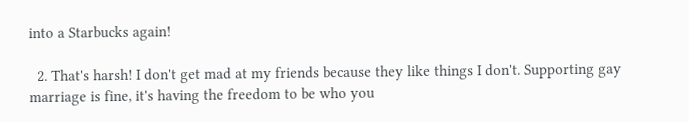into a Starbucks again!

  2. That's harsh! I don't get mad at my friends because they like things I don't. Supporting gay marriage is fine, it's having the freedom to be who you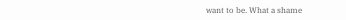want to be. What a shame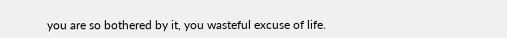you are so bothered by it, you wasteful excuse of life.